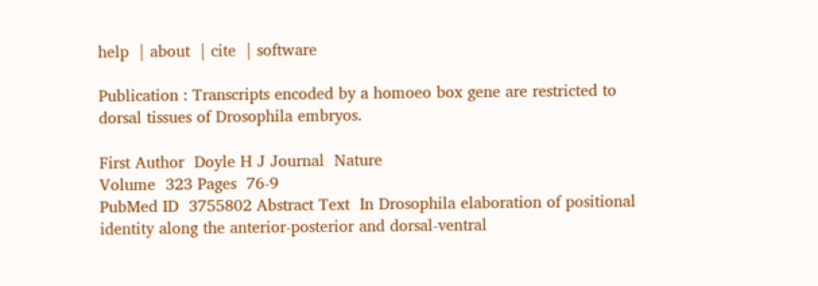help  | about  | cite  | software

Publication : Transcripts encoded by a homoeo box gene are restricted to dorsal tissues of Drosophila embryos.

First Author  Doyle H J Journal  Nature
Volume  323 Pages  76-9
PubMed ID  3755802 Abstract Text  In Drosophila elaboration of positional identity along the anterior-posterior and dorsal-ventral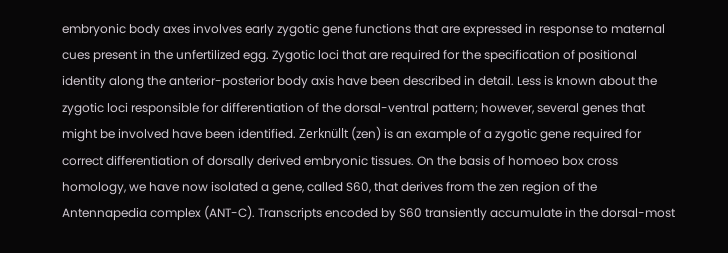embryonic body axes involves early zygotic gene functions that are expressed in response to maternal cues present in the unfertilized egg. Zygotic loci that are required for the specification of positional identity along the anterior-posterior body axis have been described in detail. Less is known about the zygotic loci responsible for differentiation of the dorsal-ventral pattern; however, several genes that might be involved have been identified. Zerknüllt (zen) is an example of a zygotic gene required for correct differentiation of dorsally derived embryonic tissues. On the basis of homoeo box cross homology, we have now isolated a gene, called S60, that derives from the zen region of the Antennapedia complex (ANT-C). Transcripts encoded by S60 transiently accumulate in the dorsal-most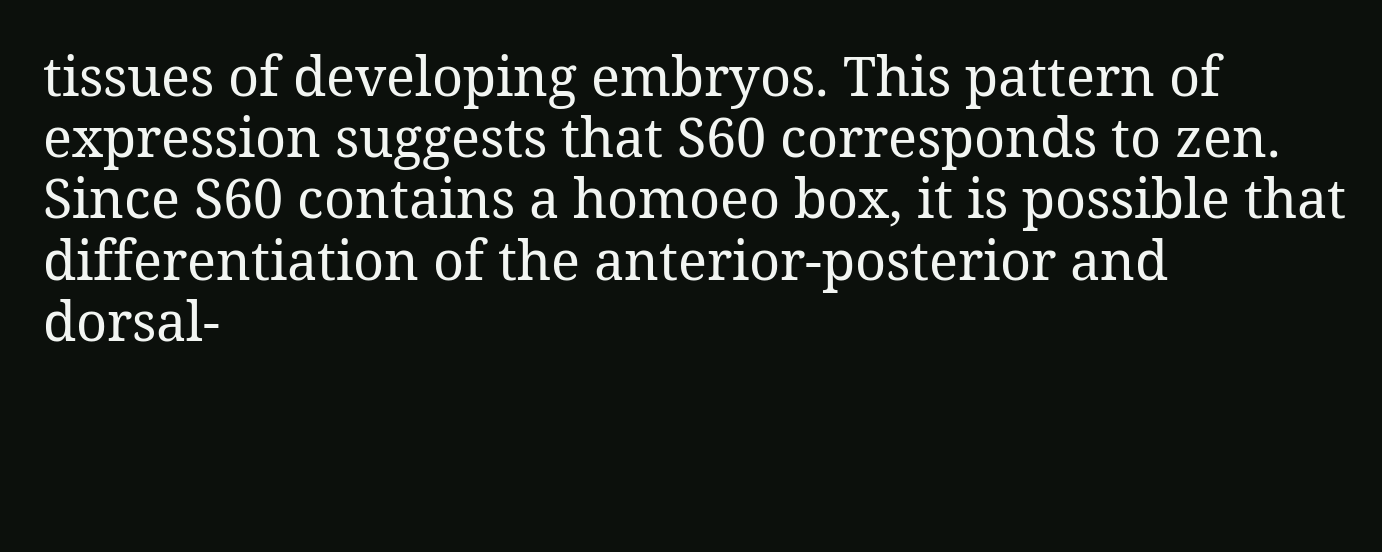tissues of developing embryos. This pattern of expression suggests that S60 corresponds to zen. Since S60 contains a homoeo box, it is possible that differentiation of the anterior-posterior and dorsal-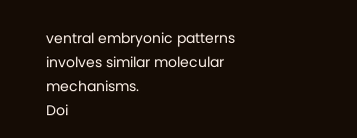ventral embryonic patterns involves similar molecular mechanisms.
Doi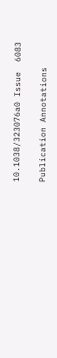10.1038/323076a0 Issue  6083

Publication Annotations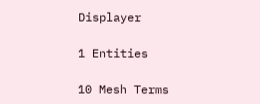Displayer

1 Entities

10 Mesh Terms